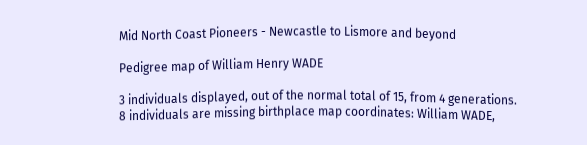Mid North Coast Pioneers - Newcastle to Lismore and beyond

Pedigree map of William Henry WADE

3 individuals displayed, out of the normal total of 15, from 4 generations.
8 individuals are missing birthplace map coordinates: William WADE,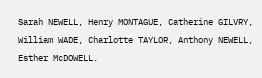Sarah NEWELL, Henry MONTAGUE, Catherine GILVRY, William WADE, Charlotte TAYLOR, Anthony NEWELL, Esther McDOWELL.